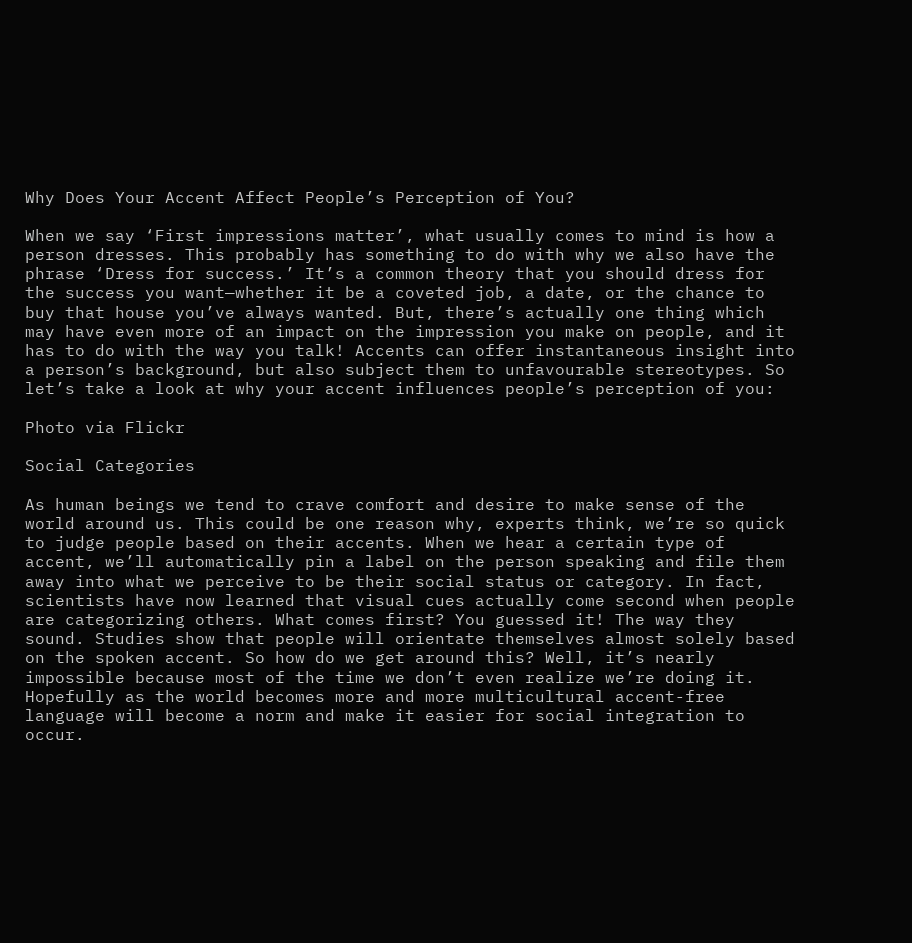Why Does Your Accent Affect People’s Perception of You?

When we say ‘First impressions matter’, what usually comes to mind is how a person dresses. This probably has something to do with why we also have the phrase ‘Dress for success.’ It’s a common theory that you should dress for the success you want—whether it be a coveted job, a date, or the chance to buy that house you’ve always wanted. But, there’s actually one thing which may have even more of an impact on the impression you make on people, and it has to do with the way you talk! Accents can offer instantaneous insight into a person’s background, but also subject them to unfavourable stereotypes. So let’s take a look at why your accent influences people’s perception of you:

Photo via Flickr

Social Categories

As human beings we tend to crave comfort and desire to make sense of the world around us. This could be one reason why, experts think, we’re so quick to judge people based on their accents. When we hear a certain type of accent, we’ll automatically pin a label on the person speaking and file them away into what we perceive to be their social status or category. In fact, scientists have now learned that visual cues actually come second when people are categorizing others. What comes first? You guessed it! The way they sound. Studies show that people will orientate themselves almost solely based on the spoken accent. So how do we get around this? Well, it’s nearly impossible because most of the time we don’t even realize we’re doing it. Hopefully as the world becomes more and more multicultural accent-free language will become a norm and make it easier for social integration to occur.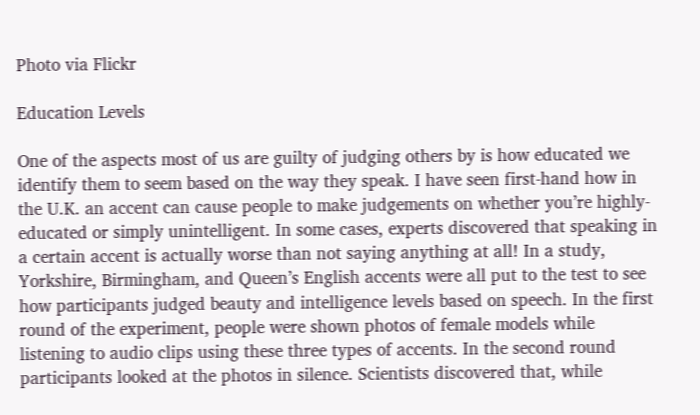Photo via Flickr

Education Levels

One of the aspects most of us are guilty of judging others by is how educated we identify them to seem based on the way they speak. I have seen first-hand how in the U.K. an accent can cause people to make judgements on whether you’re highly-educated or simply unintelligent. In some cases, experts discovered that speaking in a certain accent is actually worse than not saying anything at all! In a study, Yorkshire, Birmingham, and Queen’s English accents were all put to the test to see how participants judged beauty and intelligence levels based on speech. In the first round of the experiment, people were shown photos of female models while listening to audio clips using these three types of accents. In the second round participants looked at the photos in silence. Scientists discovered that, while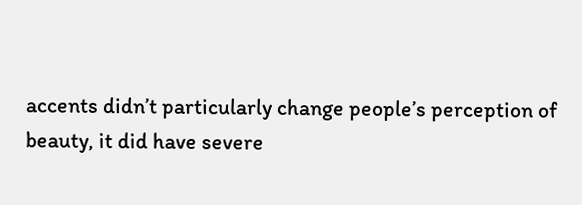accents didn’t particularly change people’s perception of beauty, it did have severe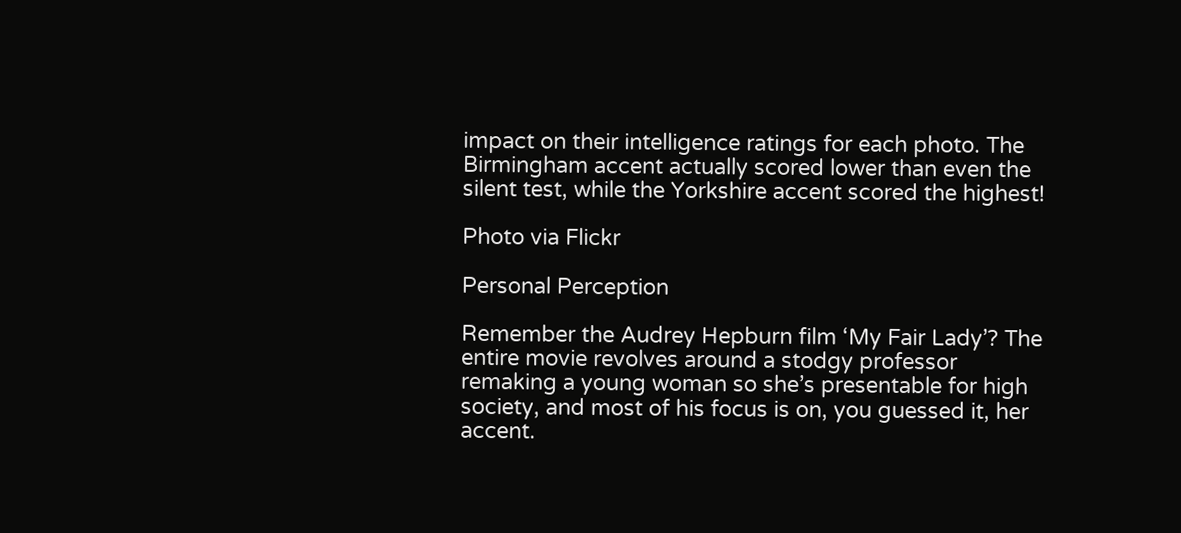impact on their intelligence ratings for each photo. The Birmingham accent actually scored lower than even the silent test, while the Yorkshire accent scored the highest!

Photo via Flickr

Personal Perception

Remember the Audrey Hepburn film ‘My Fair Lady’? The entire movie revolves around a stodgy professor remaking a young woman so she’s presentable for high society, and most of his focus is on, you guessed it, her accent.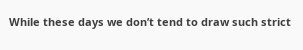While these days we don’t tend to draw such strict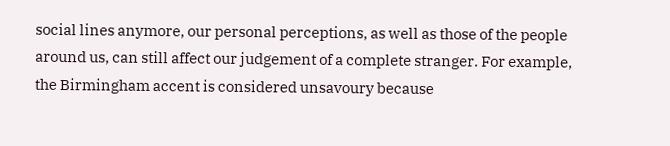social lines anymore, our personal perceptions, as well as those of the people around us, can still affect our judgement of a complete stranger. For example, the Birmingham accent is considered unsavoury because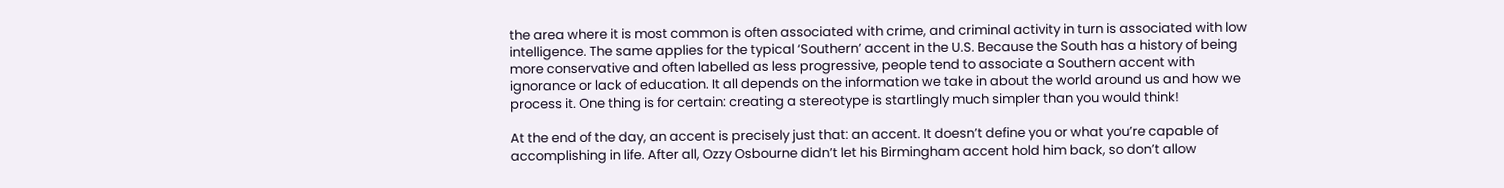the area where it is most common is often associated with crime, and criminal activity in turn is associated with low intelligence. The same applies for the typical ‘Southern’ accent in the U.S. Because the South has a history of being more conservative and often labelled as less progressive, people tend to associate a Southern accent with ignorance or lack of education. It all depends on the information we take in about the world around us and how we process it. One thing is for certain: creating a stereotype is startlingly much simpler than you would think!

At the end of the day, an accent is precisely just that: an accent. It doesn’t define you or what you’re capable of accomplishing in life. After all, Ozzy Osbourne didn’t let his Birmingham accent hold him back, so don’t allow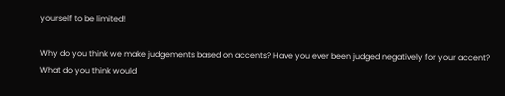yourself to be limited!

Why do you think we make judgements based on accents? Have you ever been judged negatively for your accent? What do you think would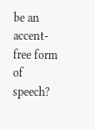be an accent-free form of speech?